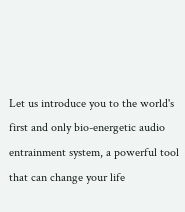Let us introduce you to the world's first and only bio-energetic audio entrainment system, a powerful tool that can change your life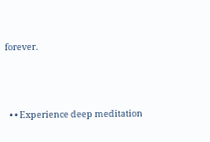forever.




  • • Experience deep meditation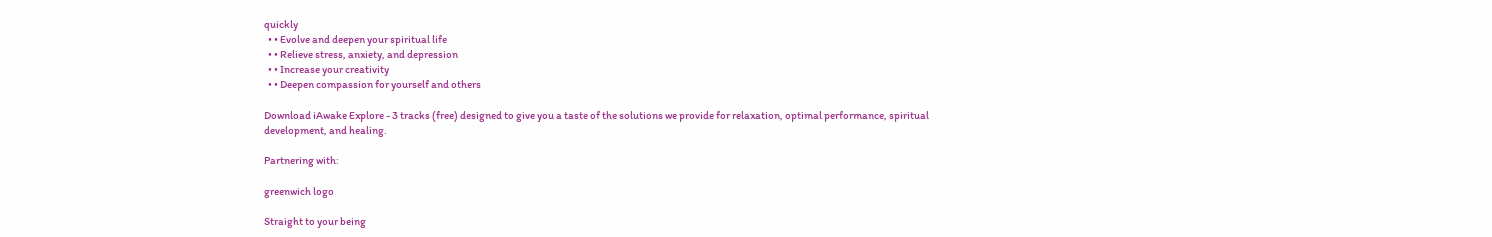quickly
  • • Evolve and deepen your spiritual life
  • • Relieve stress, anxiety, and depression
  • • Increase your creativity
  • • Deepen compassion for yourself and others

Download iAwake Explore - 3 tracks (free) designed to give you a taste of the solutions we provide for relaxation, optimal performance, spiritual development, and healing.

Partnering with:

greenwich logo

Straight to your being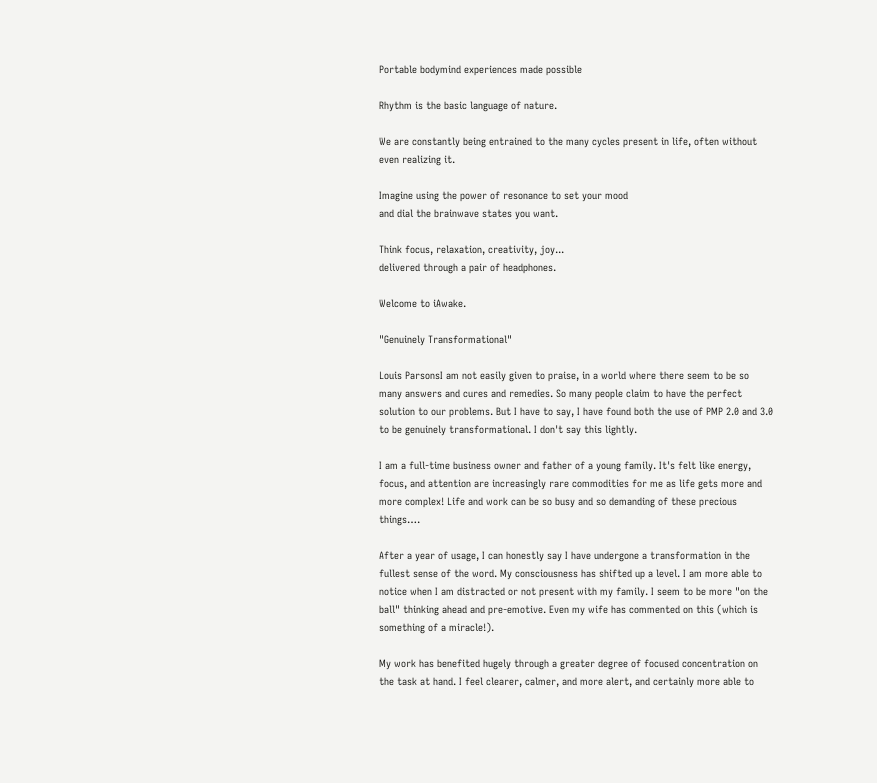Portable bodymind experiences made possible

Rhythm is the basic language of nature.

We are constantly being entrained to the many cycles present in life, often without even realizing it.

Imagine using the power of resonance to set your mood
and dial the brainwave states you want.

Think focus, relaxation, creativity, joy...
delivered through a pair of headphones.

Welcome to iAwake.

"Genuinely Transformational"

Louis ParsonsI am not easily given to praise, in a world where there seem to be so many answers and cures and remedies. So many people claim to have the perfect solution to our problems. But I have to say, I have found both the use of PMP 2.0 and 3.0 to be genuinely transformational. I don't say this lightly.

I am a full-time business owner and father of a young family. It's felt like energy, focus, and attention are increasingly rare commodities for me as life gets more and more complex! Life and work can be so busy and so demanding of these precious things….

After a year of usage, I can honestly say I have undergone a transformation in the fullest sense of the word. My consciousness has shifted up a level. I am more able to notice when I am distracted or not present with my family. I seem to be more "on the ball" thinking ahead and pre-emotive. Even my wife has commented on this (which is something of a miracle!).

My work has benefited hugely through a greater degree of focused concentration on the task at hand. I feel clearer, calmer, and more alert, and certainly more able to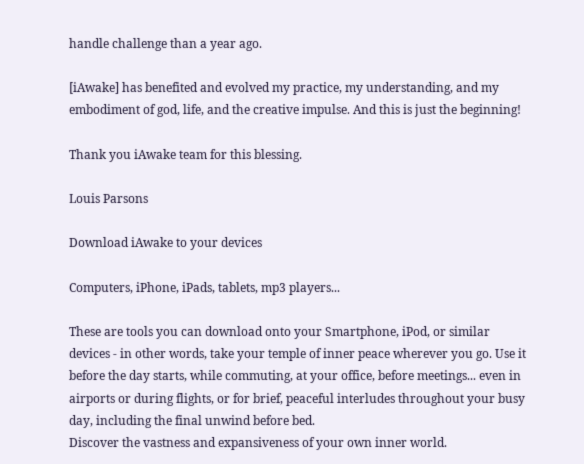handle challenge than a year ago.

[iAwake] has benefited and evolved my practice, my understanding, and my embodiment of god, life, and the creative impulse. And this is just the beginning!

Thank you iAwake team for this blessing.

Louis Parsons

Download iAwake to your devices

Computers, iPhone, iPads, tablets, mp3 players...

These are tools you can download onto your Smartphone, iPod, or similar devices - in other words, take your temple of inner peace wherever you go. Use it before the day starts, while commuting, at your office, before meetings... even in airports or during flights, or for brief, peaceful interludes throughout your busy day, including the final unwind before bed.
Discover the vastness and expansiveness of your own inner world.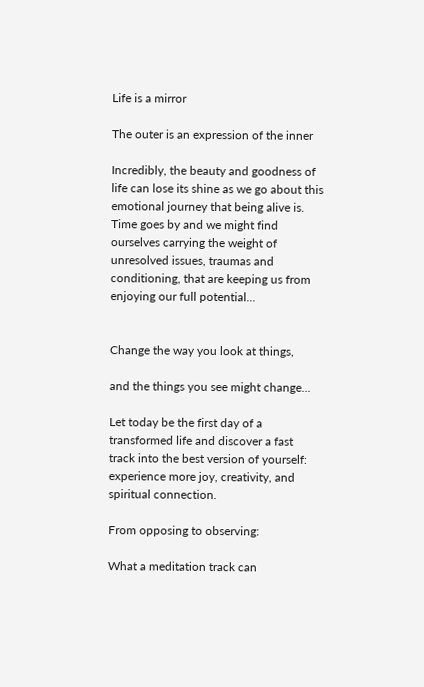Life is a mirror

The outer is an expression of the inner

Incredibly, the beauty and goodness of life can lose its shine as we go about this emotional journey that being alive is. Time goes by and we might find ourselves carrying the weight of unresolved issues, traumas and conditioning, that are keeping us from enjoying our full potential...


Change the way you look at things,

and the things you see might change...

Let today be the first day of a transformed life and discover a fast track into the best version of yourself: experience more joy, creativity, and spiritual connection.

From opposing to observing:

What a meditation track can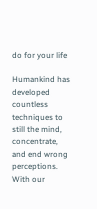do for your life

Humankind has developed countless techniques to still the mind, concentrate, and end wrong perceptions. With our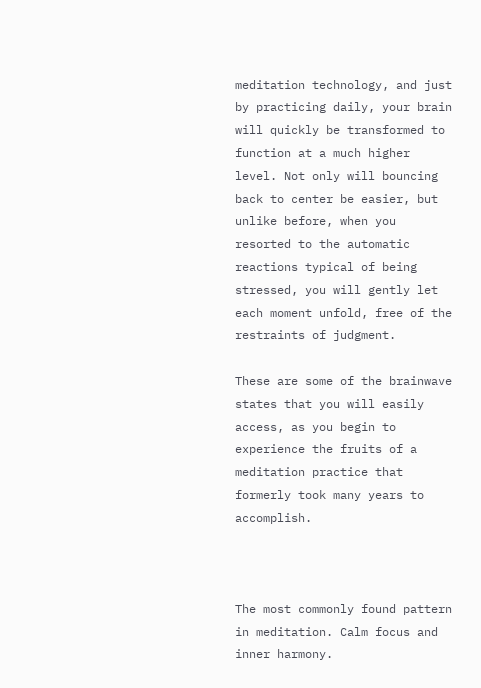meditation technology, and just by practicing daily, your brain will quickly be transformed to function at a much higher level. Not only will bouncing back to center be easier, but unlike before, when you resorted to the automatic reactions typical of being stressed, you will gently let each moment unfold, free of the restraints of judgment.

These are some of the brainwave states that you will easily access, as you begin to experience the fruits of a meditation practice that formerly took many years to accomplish.



The most commonly found pattern in meditation. Calm focus and inner harmony.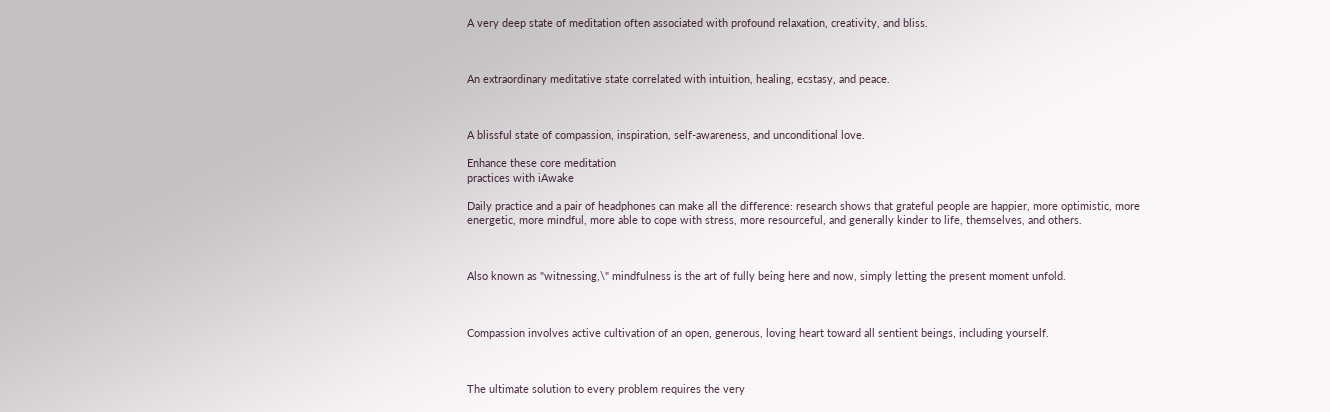A very deep state of meditation often associated with profound relaxation, creativity, and bliss.



An extraordinary meditative state correlated with intuition, healing, ecstasy, and peace.



A blissful state of compassion, inspiration, self-awareness, and unconditional love.

Enhance these core meditation
practices with iAwake

Daily practice and a pair of headphones can make all the difference: research shows that grateful people are happier, more optimistic, more energetic, more mindful, more able to cope with stress, more resourceful, and generally kinder to life, themselves, and others.



Also known as "witnessing,\" mindfulness is the art of fully being here and now, simply letting the present moment unfold.



Compassion involves active cultivation of an open, generous, loving heart toward all sentient beings, including yourself.



The ultimate solution to every problem requires the very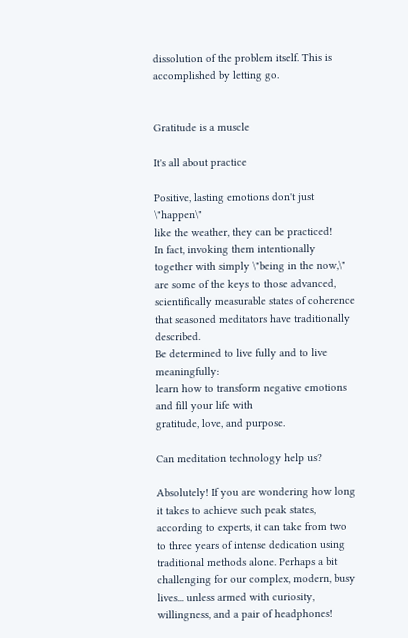dissolution of the problem itself. This is accomplished by letting go.


Gratitude is a muscle

It's all about practice

Positive, lasting emotions don't just \"happen\"
like the weather, they can be practiced!
In fact, invoking them intentionally together with simply \"being in the now,\" are some of the keys to those advanced, scientifically measurable states of coherence that seasoned meditators have traditionally described.
Be determined to live fully and to live meaningfully:
learn how to transform negative emotions and fill your life with
gratitude, love, and purpose.

Can meditation technology help us?

Absolutely! If you are wondering how long it takes to achieve such peak states, according to experts, it can take from two to three years of intense dedication using traditional methods alone. Perhaps a bit challenging for our complex, modern, busy lives... unless armed with curiosity, willingness, and a pair of headphones!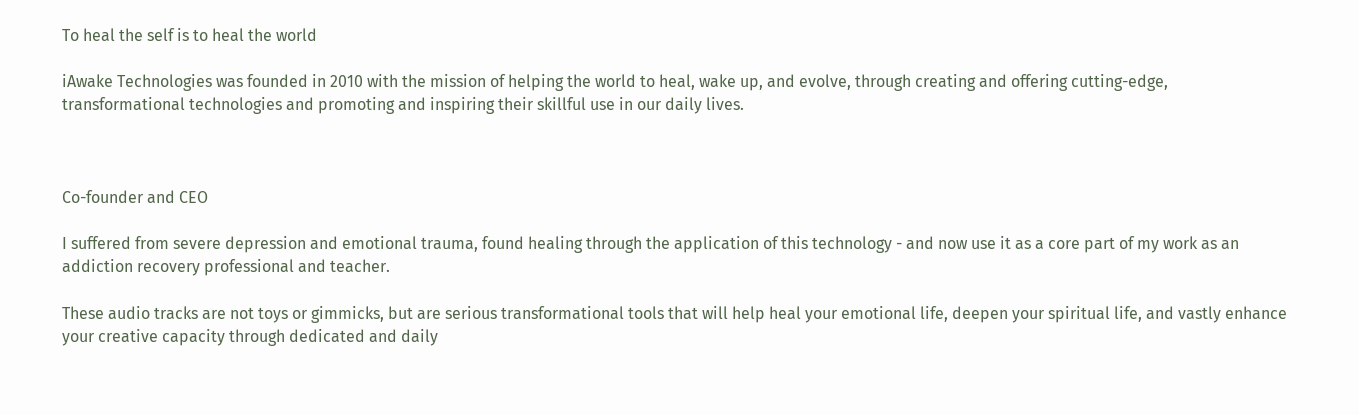To heal the self is to heal the world

iAwake Technologies was founded in 2010 with the mission of helping the world to heal, wake up, and evolve, through creating and offering cutting-edge, transformational technologies and promoting and inspiring their skillful use in our daily lives.



Co-founder and CEO

I suffered from severe depression and emotional trauma, found healing through the application of this technology - and now use it as a core part of my work as an addiction recovery professional and teacher.

These audio tracks are not toys or gimmicks, but are serious transformational tools that will help heal your emotional life, deepen your spiritual life, and vastly enhance your creative capacity through dedicated and daily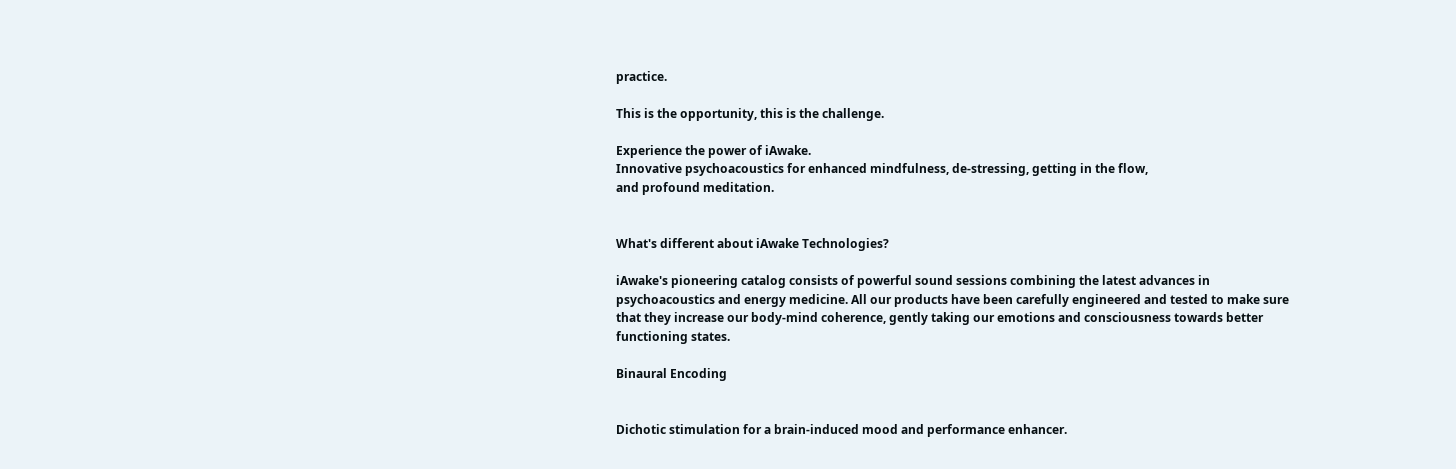practice.

This is the opportunity, this is the challenge.

Experience the power of iAwake.
Innovative psychoacoustics for enhanced mindfulness, de‑stressing, getting in the flow,
and profound meditation.


What's different about iAwake Technologies?

iAwake's pioneering catalog consists of powerful sound sessions combining the latest advances in psychoacoustics and energy medicine. All our products have been carefully engineered and tested to make sure that they increase our body-mind coherence, gently taking our emotions and consciousness towards better functioning states.

Binaural Encoding


Dichotic stimulation for a brain-induced mood and performance enhancer.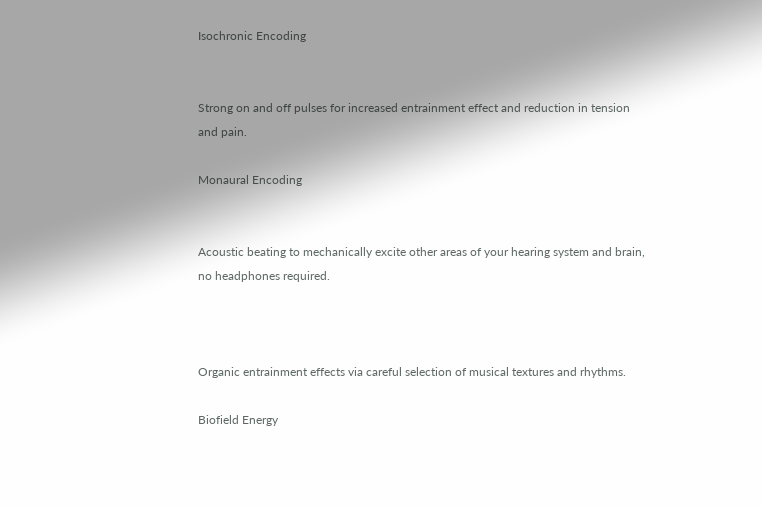Isochronic Encoding


Strong on and off pulses for increased entrainment effect and reduction in tension and pain.

Monaural Encoding


Acoustic beating to mechanically excite other areas of your hearing system and brain, no headphones required.



Organic entrainment effects via careful selection of musical textures and rhythms.

Biofield Energy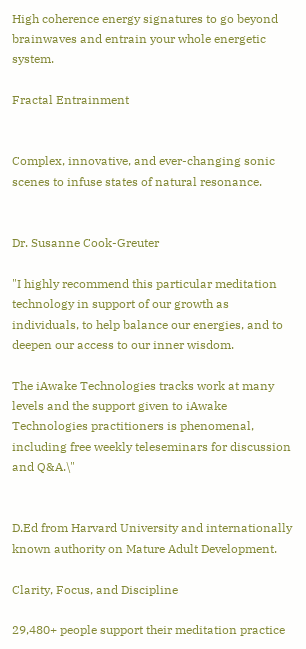High coherence energy signatures to go beyond brainwaves and entrain your whole energetic system.

Fractal Entrainment


Complex, innovative, and ever-changing sonic scenes to infuse states of natural resonance.


Dr. Susanne Cook-Greuter

"I highly recommend this particular meditation technology in support of our growth as individuals, to help balance our energies, and to deepen our access to our inner wisdom.

The iAwake Technologies tracks work at many levels and the support given to iAwake Technologies practitioners is phenomenal, including free weekly teleseminars for discussion and Q&A.\"


D.Ed from Harvard University and internationally known authority on Mature Adult Development.

Clarity, Focus, and Discipline

29,480+ people support their meditation practice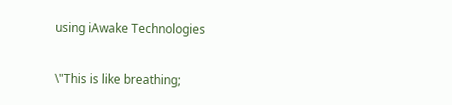using iAwake Technologies

\"This is like breathing;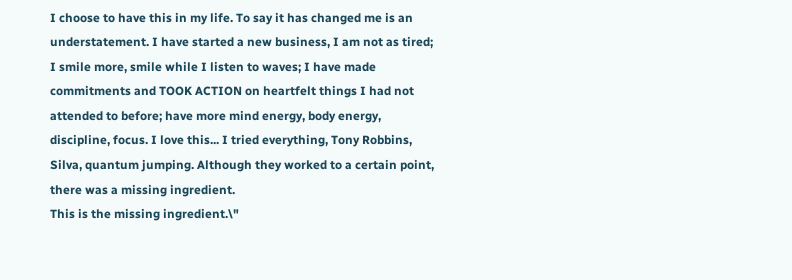I choose to have this in my life. To say it has changed me is an understatement. I have started a new business, I am not as tired; I smile more, smile while I listen to waves; I have made commitments and TOOK ACTION on heartfelt things I had not attended to before; have more mind energy, body energy, discipline, focus. I love this... I tried everything, Tony Robbins, Silva, quantum jumping. Although they worked to a certain point, there was a missing ingredient.
This is the missing ingredient.\"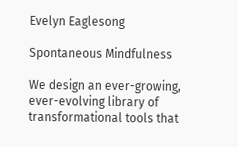Evelyn Eaglesong

Spontaneous Mindfulness

We design an ever-growing, ever-evolving library of transformational tools that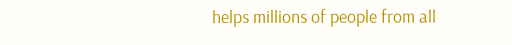helps millions of people from all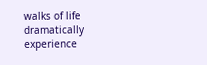walks of life dramatically experience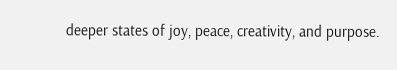deeper states of joy, peace, creativity, and purpose.